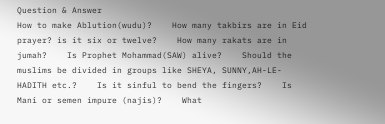Question & Answer
How to make Ablution(wudu)?    How many takbirs are in Eid prayer? is it six or twelve?    How many rakats are in jumah?    Is Prophet Mohammad(SAW) alive?    Should the muslims be divided in groups like SHEYA, SUNNY,AH-LE-HADITH etc.?    Is it sinful to bend the fingers?    Is Mani or semen impure (najis)?    What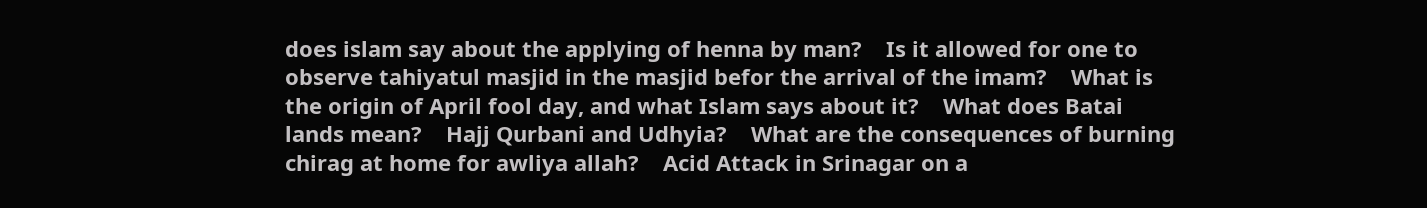does islam say about the applying of henna by man?    Is it allowed for one to observe tahiyatul masjid in the masjid befor the arrival of the imam?    What is the origin of April fool day, and what Islam says about it?    What does Batai lands mean?    Hajj Qurbani and Udhyia?    What are the consequences of burning chirag at home for awliya allah?    Acid Attack in Srinagar on a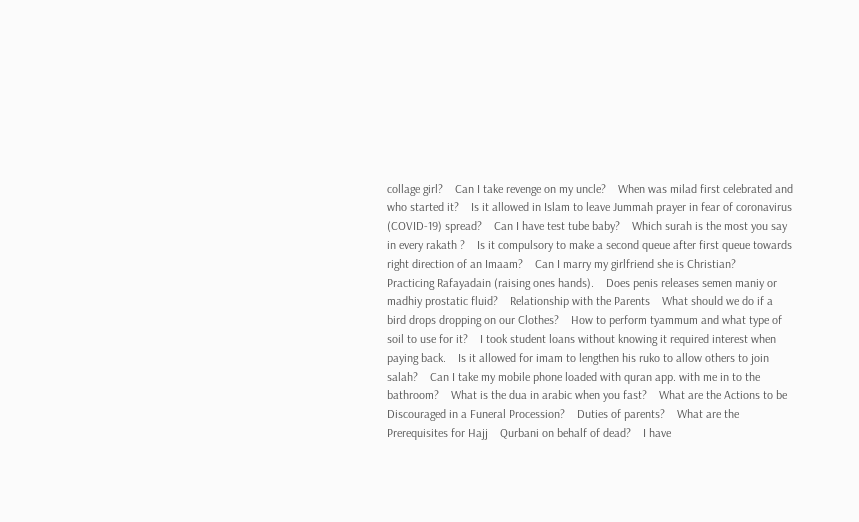collage girl?    Can I take revenge on my uncle?    When was milad first celebrated and who started it?    Is it allowed in Islam to leave Jummah prayer in fear of coronavirus (COVID-19) spread?    Can I have test tube baby?    Which surah is the most you say in every rakath ?    Is it compulsory to make a second queue after first queue towards right direction of an Imaam?    Can I marry my girlfriend she is Christian?    Practicing Rafayadain (raising ones hands).    Does penis releases semen maniy or madhiy prostatic fluid?    Relationship with the Parents    What should we do if a bird drops dropping on our Clothes?    How to perform tyammum and what type of soil to use for it?    I took student loans without knowing it required interest when paying back.    Is it allowed for imam to lengthen his ruko to allow others to join salah?    Can I take my mobile phone loaded with quran app. with me in to the bathroom?    What is the dua in arabic when you fast?    What are the Actions to be Discouraged in a Funeral Procession?    Duties of parents?    What are the Prerequisites for Hajj    Qurbani on behalf of dead?    I have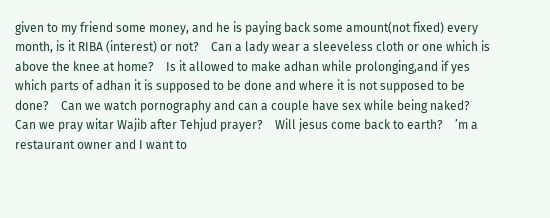given to my friend some money, and he is paying back some amount(not fixed) every month, is it RIBA (interest) or not?    Can a lady wear a sleeveless cloth or one which is above the knee at home?    Is it allowed to make adhan while prolonging,and if yes which parts of adhan it is supposed to be done and where it is not supposed to be done?    Can we watch pornography and can a couple have sex while being naked?    Can we pray witar Wajib after Tehjud prayer?    Will jesus come back to earth?    ’m a restaurant owner and I want to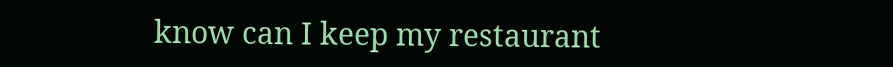know can I keep my restaurant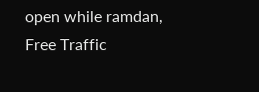open while ramdan,
Free Traffic